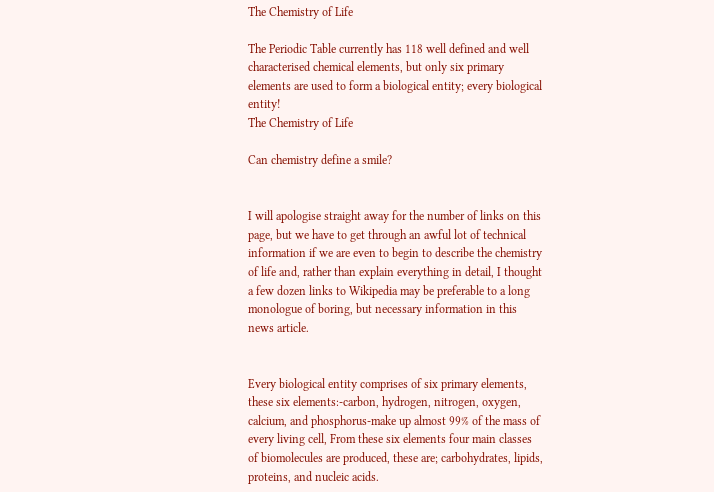The Chemistry of Life

The Periodic Table currently has 118 well defined and well characterised chemical elements, but only six primary elements are used to form a biological entity; every biological entity!
The Chemistry of Life

Can chemistry define a smile?


I will apologise straight away for the number of links on this page, but we have to get through an awful lot of technical information if we are even to begin to describe the chemistry of life and, rather than explain everything in detail, I thought a few dozen links to Wikipedia may be preferable to a long monologue of boring, but necessary information in this news article.


Every biological entity comprises of six primary elements, these six elements:-carbon, hydrogen, nitrogen, oxygen, calcium, and phosphorus-make up almost 99% of the mass of every living cell, From these six elements four main classes of biomolecules are produced, these are; carbohydrates, lipids, proteins, and nucleic acids.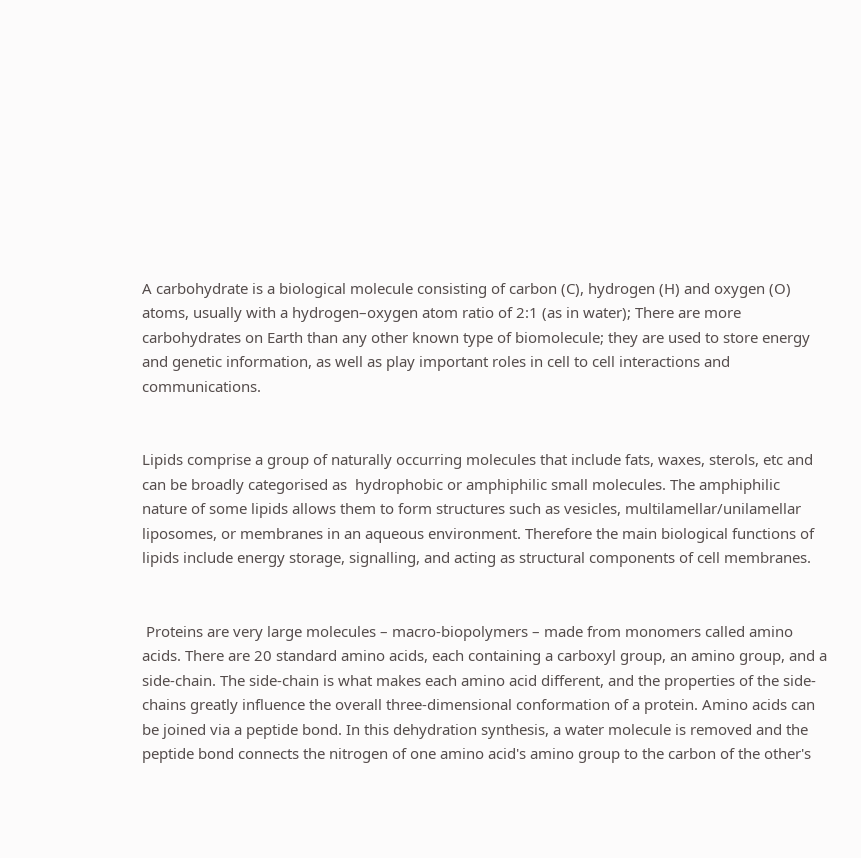A carbohydrate is a biological molecule consisting of carbon (C), hydrogen (H) and oxygen (O) atoms, usually with a hydrogen–oxygen atom ratio of 2:1 (as in water); There are more carbohydrates on Earth than any other known type of biomolecule; they are used to store energy and genetic information, as well as play important roles in cell to cell interactions and communications.


Lipids comprise a group of naturally occurring molecules that include fats, waxes, sterols, etc and can be broadly categorised as  hydrophobic or amphiphilic small molecules. The amphiphilic nature of some lipids allows them to form structures such as vesicles, multilamellar/unilamellar liposomes, or membranes in an aqueous environment. Therefore the main biological functions of lipids include energy storage, signalling, and acting as structural components of cell membranes.


 Proteins are very large molecules – macro-biopolymers – made from monomers called amino acids. There are 20 standard amino acids, each containing a carboxyl group, an amino group, and a side-chain. The side-chain is what makes each amino acid different, and the properties of the side-chains greatly influence the overall three-dimensional conformation of a protein. Amino acids can be joined via a peptide bond. In this dehydration synthesis, a water molecule is removed and the peptide bond connects the nitrogen of one amino acid's amino group to the carbon of the other's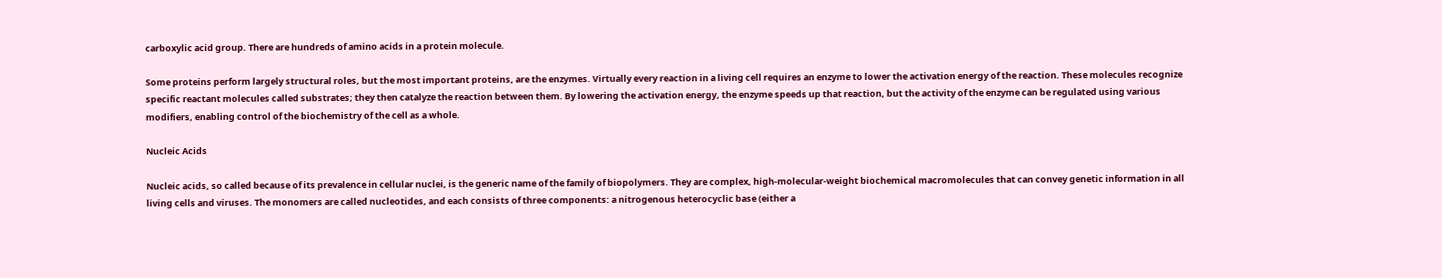carboxylic acid group. There are hundreds of amino acids in a protein molecule.

Some proteins perform largely structural roles, but the most important proteins, are the enzymes. Virtually every reaction in a living cell requires an enzyme to lower the activation energy of the reaction. These molecules recognize specific reactant molecules called substrates; they then catalyze the reaction between them. By lowering the activation energy, the enzyme speeds up that reaction, but the activity of the enzyme can be regulated using various modifiers, enabling control of the biochemistry of the cell as a whole.

Nucleic Acids

Nucleic acids, so called because of its prevalence in cellular nuclei, is the generic name of the family of biopolymers. They are complex, high-molecular-weight biochemical macromolecules that can convey genetic information in all living cells and viruses. The monomers are called nucleotides, and each consists of three components: a nitrogenous heterocyclic base (either a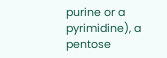purine or a pyrimidine), a pentose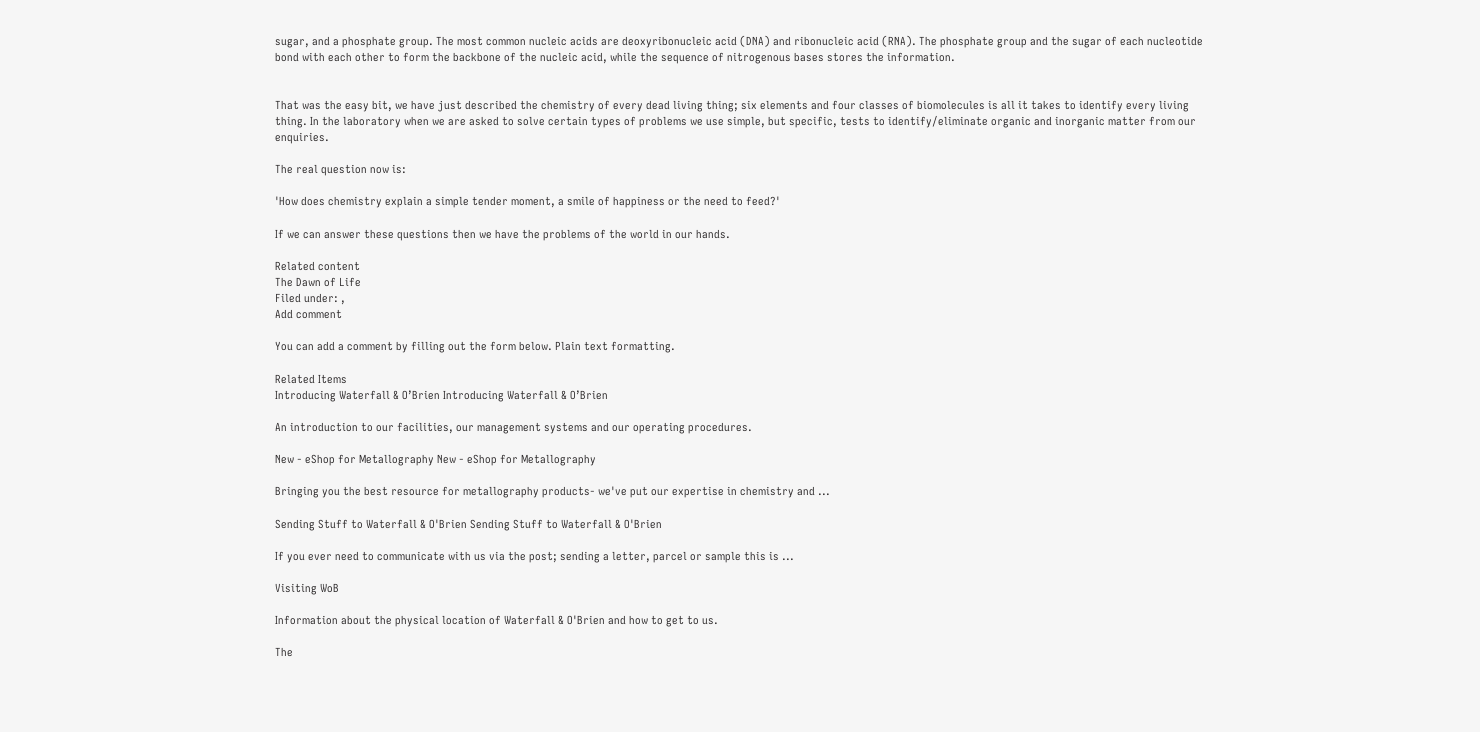sugar, and a phosphate group. The most common nucleic acids are deoxyribonucleic acid (DNA) and ribonucleic acid (RNA). The phosphate group and the sugar of each nucleotide bond with each other to form the backbone of the nucleic acid, while the sequence of nitrogenous bases stores the information.


That was the easy bit, we have just described the chemistry of every dead living thing; six elements and four classes of biomolecules is all it takes to identify every living thing. In the laboratory when we are asked to solve certain types of problems we use simple, but specific, tests to identify/eliminate organic and inorganic matter from our enquiries.

The real question now is:

'How does chemistry explain a simple tender moment, a smile of happiness or the need to feed?'

If we can answer these questions then we have the problems of the world in our hands.

Related content
The Dawn of Life
Filed under: ,
Add comment

You can add a comment by filling out the form below. Plain text formatting.

Related Items
Introducing Waterfall & O’Brien Introducing Waterfall & O’Brien

An introduction to our facilities, our management systems and our operating procedures.

New - eShop for Metallography New - eShop for Metallography

Bringing you the best resource for metallography products- we've put our expertise in chemistry and ...

Sending Stuff to Waterfall & O'Brien Sending Stuff to Waterfall & O'Brien

If you ever need to communicate with us via the post; sending a letter, parcel or sample this is ...

Visiting WoB

Information about the physical location of Waterfall & O'Brien and how to get to us.

The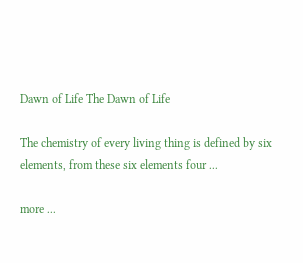Dawn of Life The Dawn of Life

The chemistry of every living thing is defined by six elements, from these six elements four ...

more ...